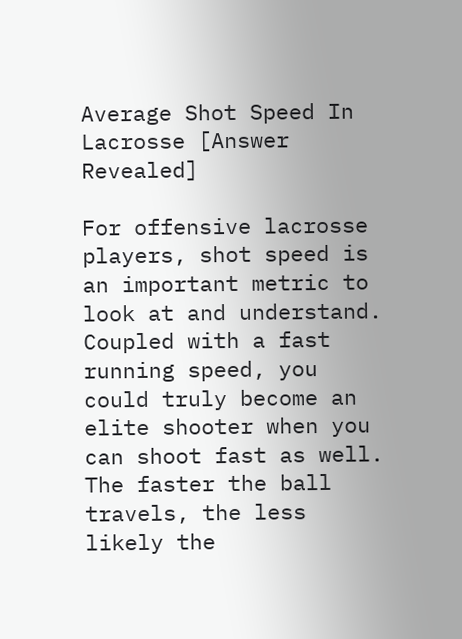Average Shot Speed In Lacrosse [Answer Revealed]

For offensive lacrosse players, shot speed is an important metric to look at and understand. Coupled with a fast running speed, you could truly become an elite shooter when you can shoot fast as well. The faster the ball travels, the less likely the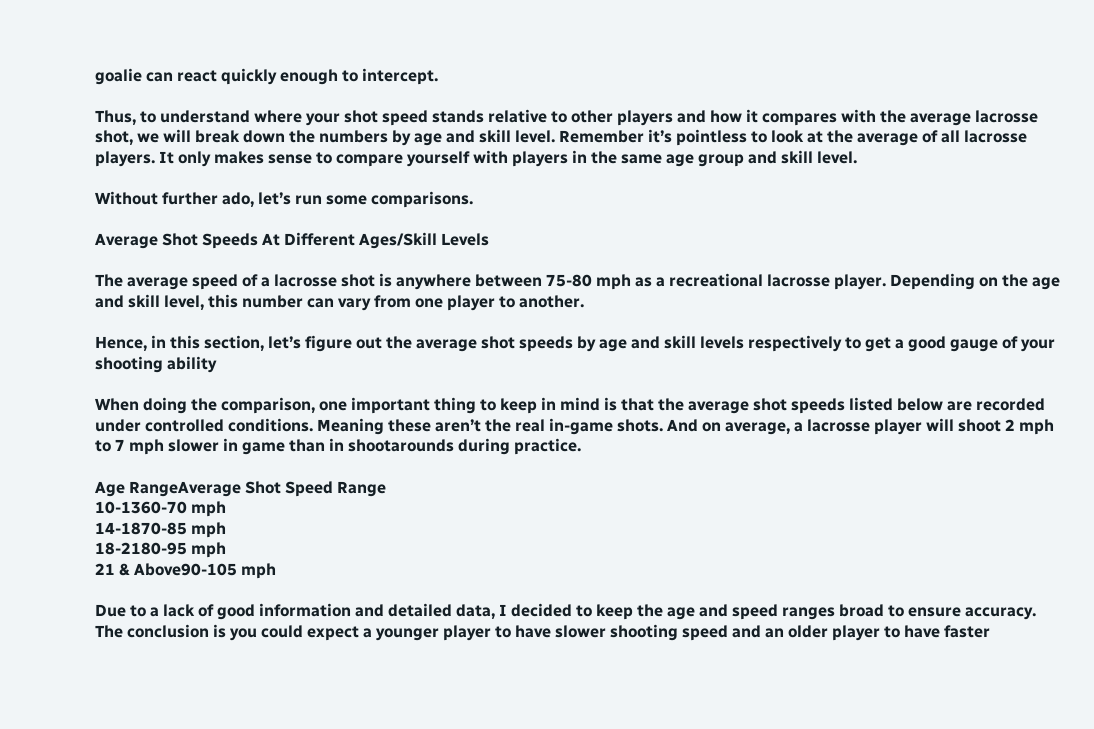goalie can react quickly enough to intercept.

Thus, to understand where your shot speed stands relative to other players and how it compares with the average lacrosse shot, we will break down the numbers by age and skill level. Remember it’s pointless to look at the average of all lacrosse players. It only makes sense to compare yourself with players in the same age group and skill level.

Without further ado, let’s run some comparisons.

Average Shot Speeds At Different Ages/Skill Levels

The average speed of a lacrosse shot is anywhere between 75-80 mph as a recreational lacrosse player. Depending on the age and skill level, this number can vary from one player to another.

Hence, in this section, let’s figure out the average shot speeds by age and skill levels respectively to get a good gauge of your shooting ability

When doing the comparison, one important thing to keep in mind is that the average shot speeds listed below are recorded under controlled conditions. Meaning these aren’t the real in-game shots. And on average, a lacrosse player will shoot 2 mph to 7 mph slower in game than in shootarounds during practice.

Age RangeAverage Shot Speed Range
10-1360-70 mph
14-1870-85 mph
18-2180-95 mph
21 & Above90-105 mph

Due to a lack of good information and detailed data, I decided to keep the age and speed ranges broad to ensure accuracy. The conclusion is you could expect a younger player to have slower shooting speed and an older player to have faster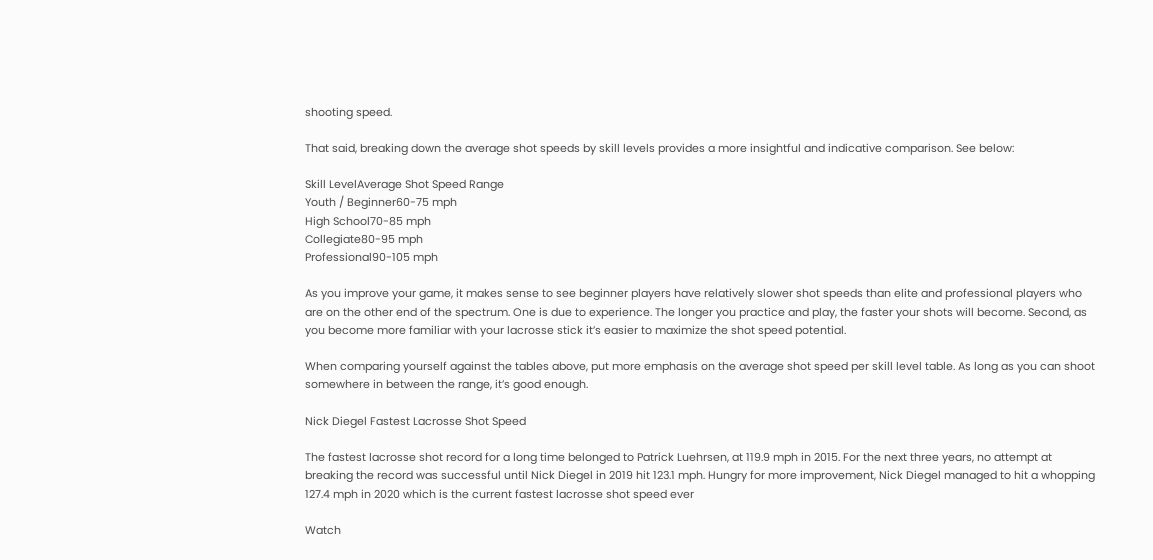shooting speed.

That said, breaking down the average shot speeds by skill levels provides a more insightful and indicative comparison. See below:

Skill LevelAverage Shot Speed Range
Youth / Beginner60-75 mph
High School70-85 mph
Collegiate80-95 mph
Professional90-105 mph

As you improve your game, it makes sense to see beginner players have relatively slower shot speeds than elite and professional players who are on the other end of the spectrum. One is due to experience. The longer you practice and play, the faster your shots will become. Second, as you become more familiar with your lacrosse stick it’s easier to maximize the shot speed potential.

When comparing yourself against the tables above, put more emphasis on the average shot speed per skill level table. As long as you can shoot somewhere in between the range, it’s good enough.

Nick Diegel Fastest Lacrosse Shot Speed

The fastest lacrosse shot record for a long time belonged to Patrick Luehrsen, at 119.9 mph in 2015. For the next three years, no attempt at breaking the record was successful until Nick Diegel in 2019 hit 123.1 mph. Hungry for more improvement, Nick Diegel managed to hit a whopping 127.4 mph in 2020 which is the current fastest lacrosse shot speed ever

Watch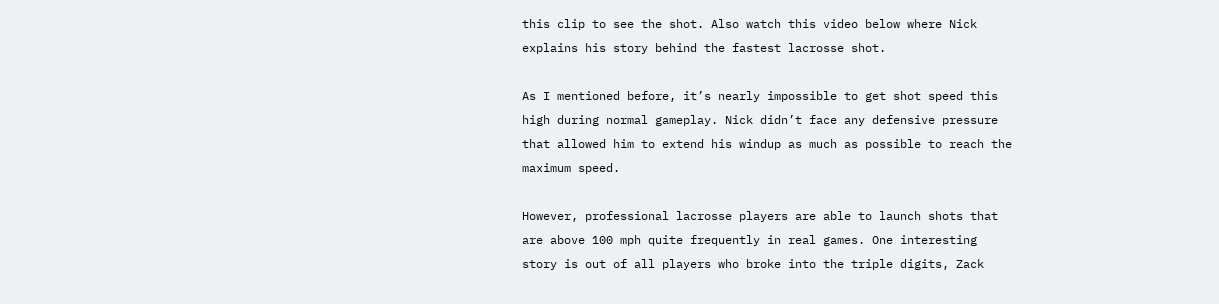this clip to see the shot. Also watch this video below where Nick explains his story behind the fastest lacrosse shot.

As I mentioned before, it’s nearly impossible to get shot speed this high during normal gameplay. Nick didn’t face any defensive pressure that allowed him to extend his windup as much as possible to reach the maximum speed.

However, professional lacrosse players are able to launch shots that are above 100 mph quite frequently in real games. One interesting story is out of all players who broke into the triple digits, Zack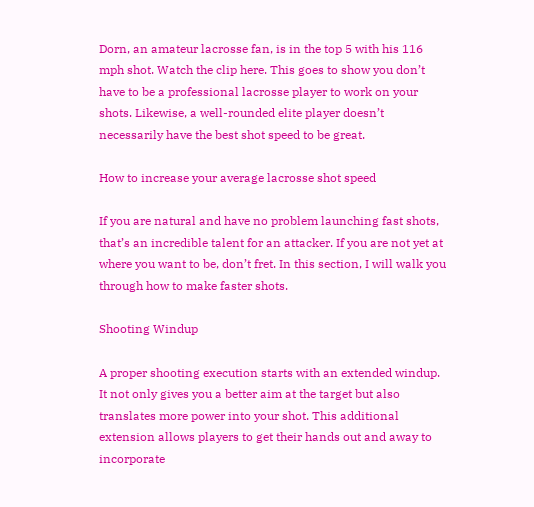Dorn, an amateur lacrosse fan, is in the top 5 with his 116 mph shot. Watch the clip here. This goes to show you don’t have to be a professional lacrosse player to work on your shots. Likewise, a well-rounded elite player doesn’t necessarily have the best shot speed to be great.

How to increase your average lacrosse shot speed

If you are natural and have no problem launching fast shots, that’s an incredible talent for an attacker. If you are not yet at where you want to be, don’t fret. In this section, I will walk you through how to make faster shots.

Shooting Windup

A proper shooting execution starts with an extended windup. It not only gives you a better aim at the target but also translates more power into your shot. This additional extension allows players to get their hands out and away to incorporate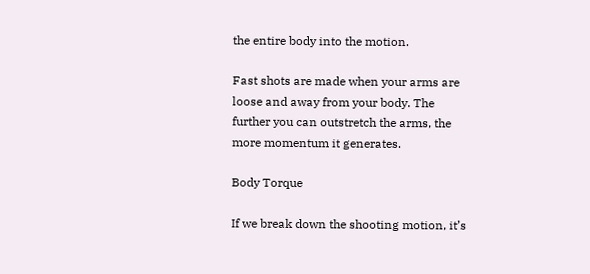the entire body into the motion.

Fast shots are made when your arms are loose and away from your body. The further you can outstretch the arms, the more momentum it generates.

Body Torque

If we break down the shooting motion, it’s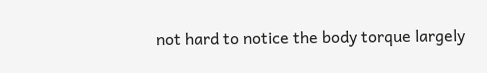not hard to notice the body torque largely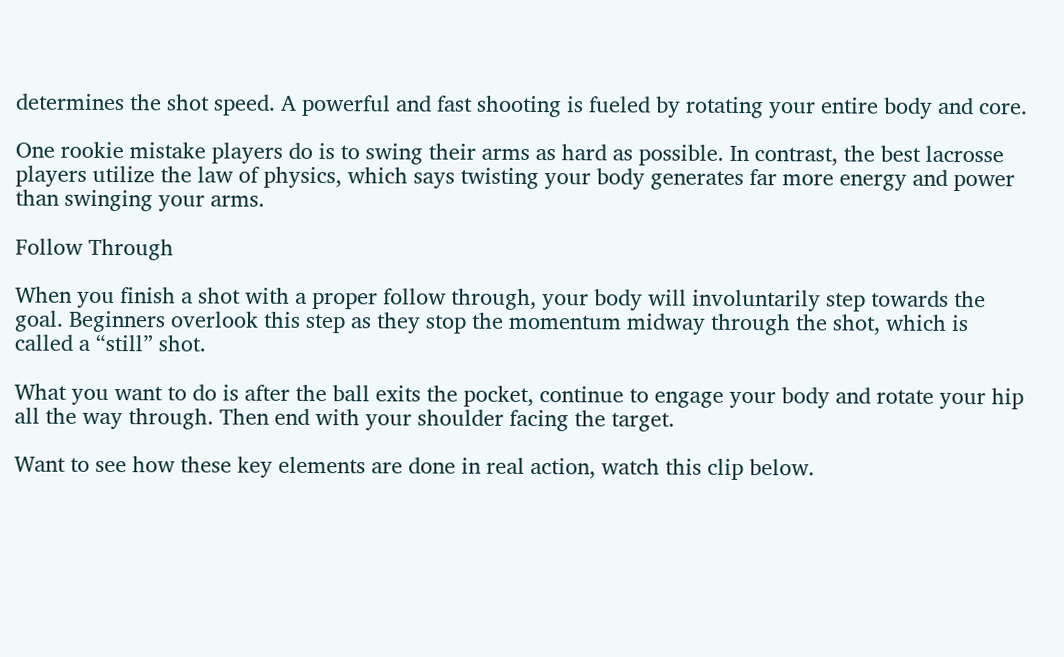determines the shot speed. A powerful and fast shooting is fueled by rotating your entire body and core.

One rookie mistake players do is to swing their arms as hard as possible. In contrast, the best lacrosse players utilize the law of physics, which says twisting your body generates far more energy and power than swinging your arms.

Follow Through

When you finish a shot with a proper follow through, your body will involuntarily step towards the goal. Beginners overlook this step as they stop the momentum midway through the shot, which is called a “still” shot.

What you want to do is after the ball exits the pocket, continue to engage your body and rotate your hip all the way through. Then end with your shoulder facing the target.

Want to see how these key elements are done in real action, watch this clip below.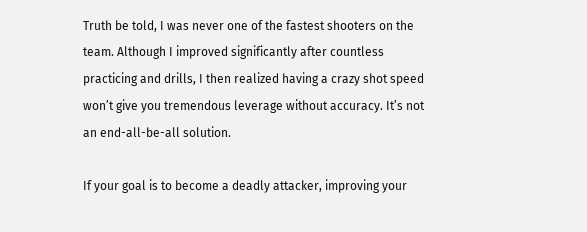Truth be told, I was never one of the fastest shooters on the team. Although I improved significantly after countless practicing and drills, I then realized having a crazy shot speed won’t give you tremendous leverage without accuracy. It’s not an end-all-be-all solution.

If your goal is to become a deadly attacker, improving your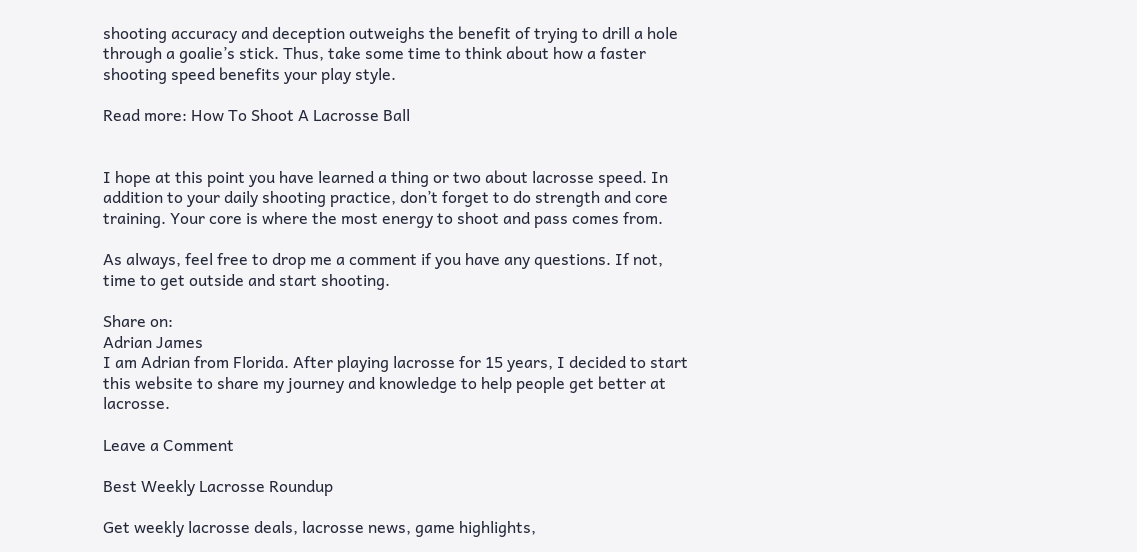shooting accuracy and deception outweighs the benefit of trying to drill a hole through a goalie’s stick. Thus, take some time to think about how a faster shooting speed benefits your play style.

Read more: How To Shoot A Lacrosse Ball


I hope at this point you have learned a thing or two about lacrosse speed. In addition to your daily shooting practice, don’t forget to do strength and core training. Your core is where the most energy to shoot and pass comes from.

As always, feel free to drop me a comment if you have any questions. If not, time to get outside and start shooting.

Share on:
Adrian James
I am Adrian from Florida. After playing lacrosse for 15 years, I decided to start this website to share my journey and knowledge to help people get better at lacrosse.

Leave a Comment

Best Weekly Lacrosse Roundup

Get weekly lacrosse deals, lacrosse news, game highlights,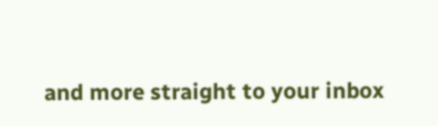and more straight to your inbox